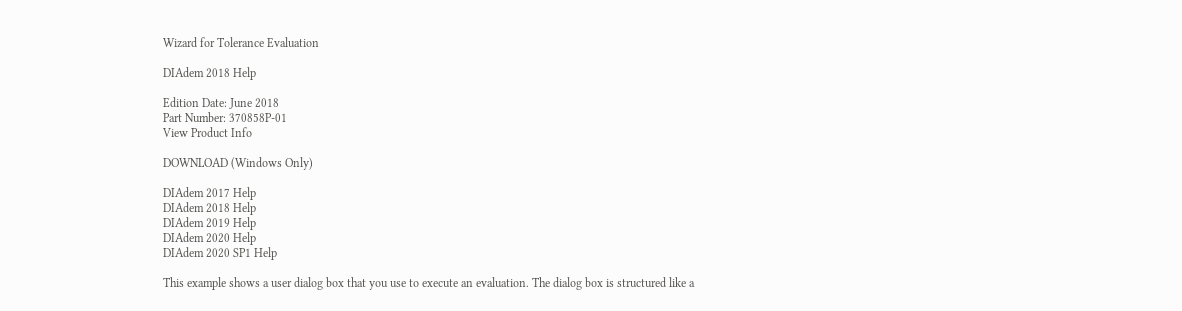Wizard for Tolerance Evaluation

DIAdem 2018 Help

Edition Date: June 2018
Part Number: 370858P-01
View Product Info

DOWNLOAD (Windows Only)

DIAdem 2017 Help
DIAdem 2018 Help
DIAdem 2019 Help
DIAdem 2020 Help
DIAdem 2020 SP1 Help

This example shows a user dialog box that you use to execute an evaluation. The dialog box is structured like a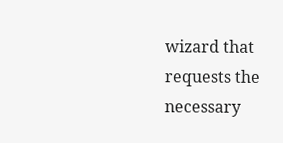wizard that requests the necessary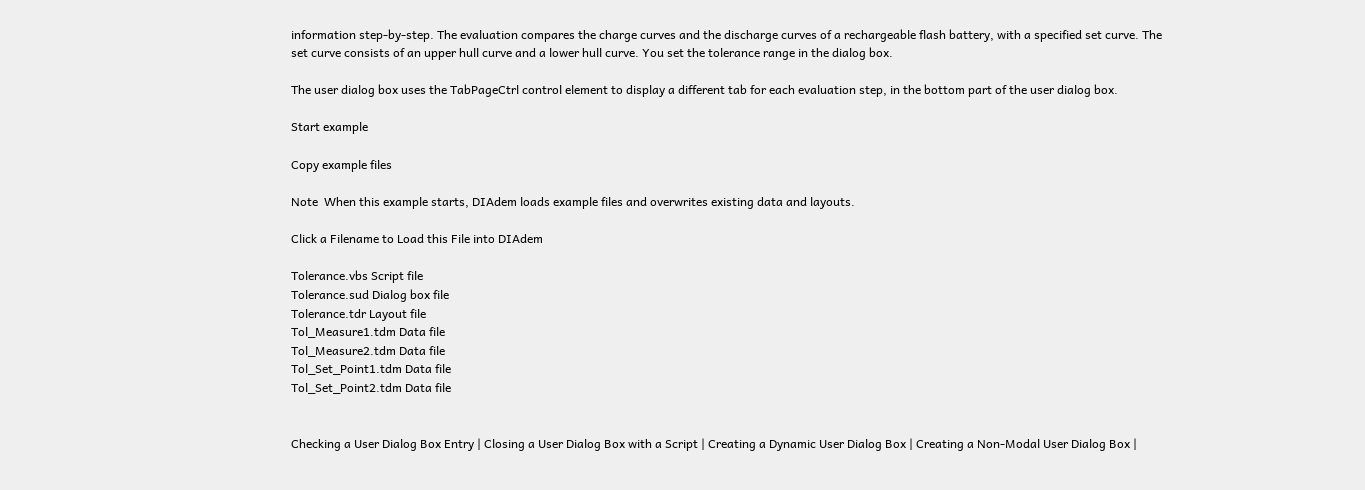information step-by-step. The evaluation compares the charge curves and the discharge curves of a rechargeable flash battery, with a specified set curve. The set curve consists of an upper hull curve and a lower hull curve. You set the tolerance range in the dialog box.

The user dialog box uses the TabPageCtrl control element to display a different tab for each evaluation step, in the bottom part of the user dialog box.

Start example

Copy example files

Note  When this example starts, DIAdem loads example files and overwrites existing data and layouts.

Click a Filename to Load this File into DIAdem

Tolerance.vbs Script file
Tolerance.sud Dialog box file
Tolerance.tdr Layout file
Tol_Measure1.tdm Data file
Tol_Measure2.tdm Data file
Tol_Set_Point1.tdm Data file
Tol_Set_Point2.tdm Data file


Checking a User Dialog Box Entry | Closing a User Dialog Box with a Script | Creating a Dynamic User Dialog Box | Creating a Non-Modal User Dialog Box |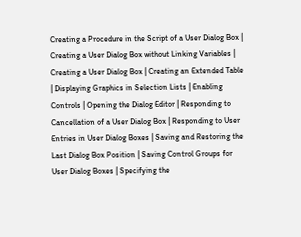Creating a Procedure in the Script of a User Dialog Box | Creating a User Dialog Box without Linking Variables | Creating a User Dialog Box | Creating an Extended Table | Displaying Graphics in Selection Lists | Enabling Controls | Opening the Dialog Editor | Responding to Cancellation of a User Dialog Box | Responding to User Entries in User Dialog Boxes | Saving and Restoring the Last Dialog Box Position | Saving Control Groups for User Dialog Boxes | Specifying the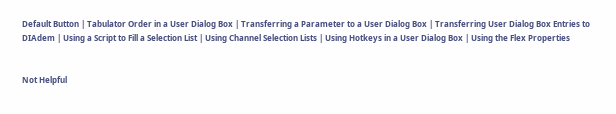Default Button | Tabulator Order in a User Dialog Box | Transferring a Parameter to a User Dialog Box | Transferring User Dialog Box Entries to DIAdem | Using a Script to Fill a Selection List | Using Channel Selection Lists | Using Hotkeys in a User Dialog Box | Using the Flex Properties


Not Helpful